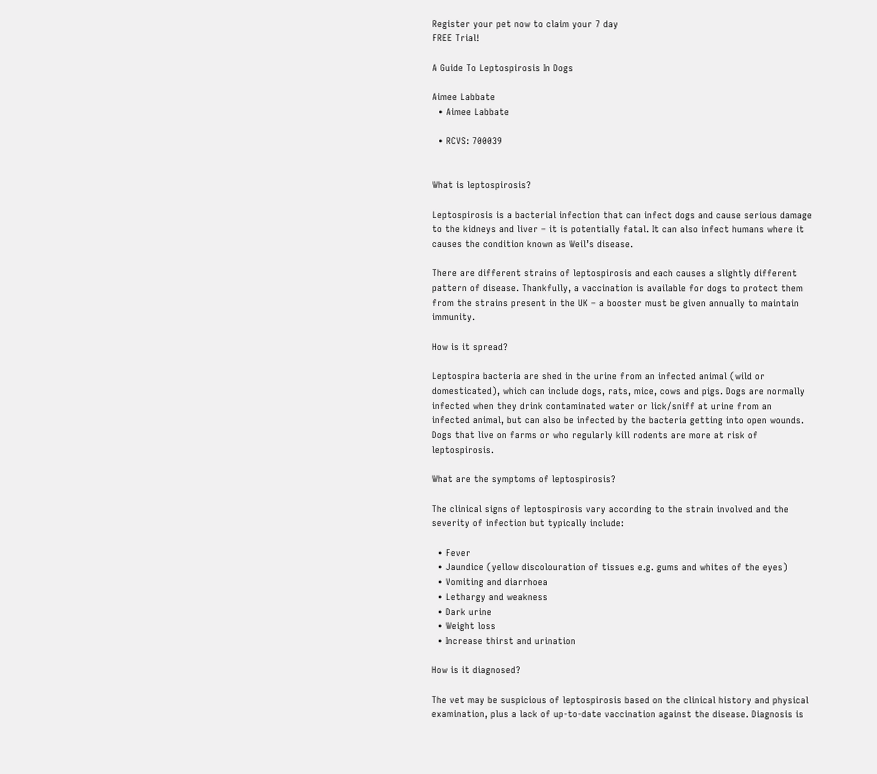Register your pet now to claim your 7 day
FREE Trial!

A Guide To Leptospirosis In Dogs

Aimee Labbate
  • Aimee Labbate

  • RCVS: 700039


What is leptospirosis?

Leptospirosis is a bacterial infection that can infect dogs and cause serious damage to the kidneys and liver – it is potentially fatal. It can also infect humans where it causes the condition known as Weil’s disease.

There are different strains of leptospirosis and each causes a slightly different pattern of disease. Thankfully, a vaccination is available for dogs to protect them from the strains present in the UK – a booster must be given annually to maintain immunity.

How is it spread?

Leptospira bacteria are shed in the urine from an infected animal (wild or domesticated), which can include dogs, rats, mice, cows and pigs. Dogs are normally infected when they drink contaminated water or lick/sniff at urine from an infected animal, but can also be infected by the bacteria getting into open wounds. Dogs that live on farms or who regularly kill rodents are more at risk of leptospirosis.

What are the symptoms of leptospirosis?

The clinical signs of leptospirosis vary according to the strain involved and the severity of infection but typically include:

  • Fever
  • Jaundice (yellow discolouration of tissues e.g. gums and whites of the eyes)
  • Vomiting and diarrhoea
  • Lethargy and weakness
  • Dark urine
  • Weight loss
  • Increase thirst and urination

How is it diagnosed?

The vet may be suspicious of leptospirosis based on the clinical history and physical examination, plus a lack of up-to-date vaccination against the disease. Diagnosis is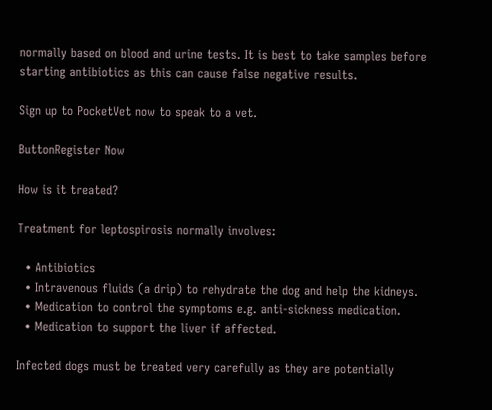normally based on blood and urine tests. It is best to take samples before starting antibiotics as this can cause false negative results.

Sign up to PocketVet now to speak to a vet.

ButtonRegister Now

How is it treated?

Treatment for leptospirosis normally involves:

  • Antibiotics
  • Intravenous fluids (a drip) to rehydrate the dog and help the kidneys.
  • Medication to control the symptoms e.g. anti-sickness medication.
  • Medication to support the liver if affected.

Infected dogs must be treated very carefully as they are potentially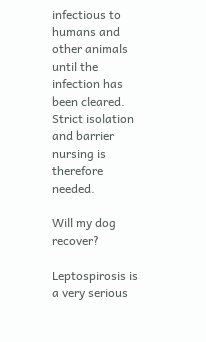infectious to humans and other animals until the infection has been cleared. Strict isolation and barrier nursing is therefore needed.

Will my dog recover?

Leptospirosis is a very serious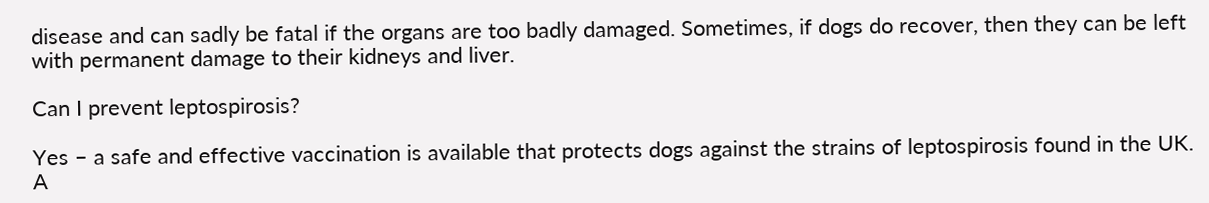disease and can sadly be fatal if the organs are too badly damaged. Sometimes, if dogs do recover, then they can be left with permanent damage to their kidneys and liver.

Can I prevent leptospirosis?

Yes – a safe and effective vaccination is available that protects dogs against the strains of leptospirosis found in the UK. A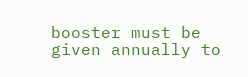booster must be given annually to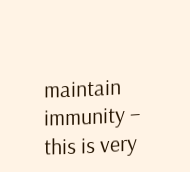maintain immunity – this is very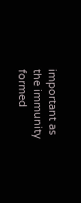important as the immunity formed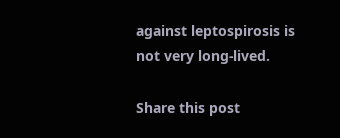against leptospirosis is not very long-lived.

Share this post